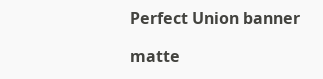Perfect Union banner

matte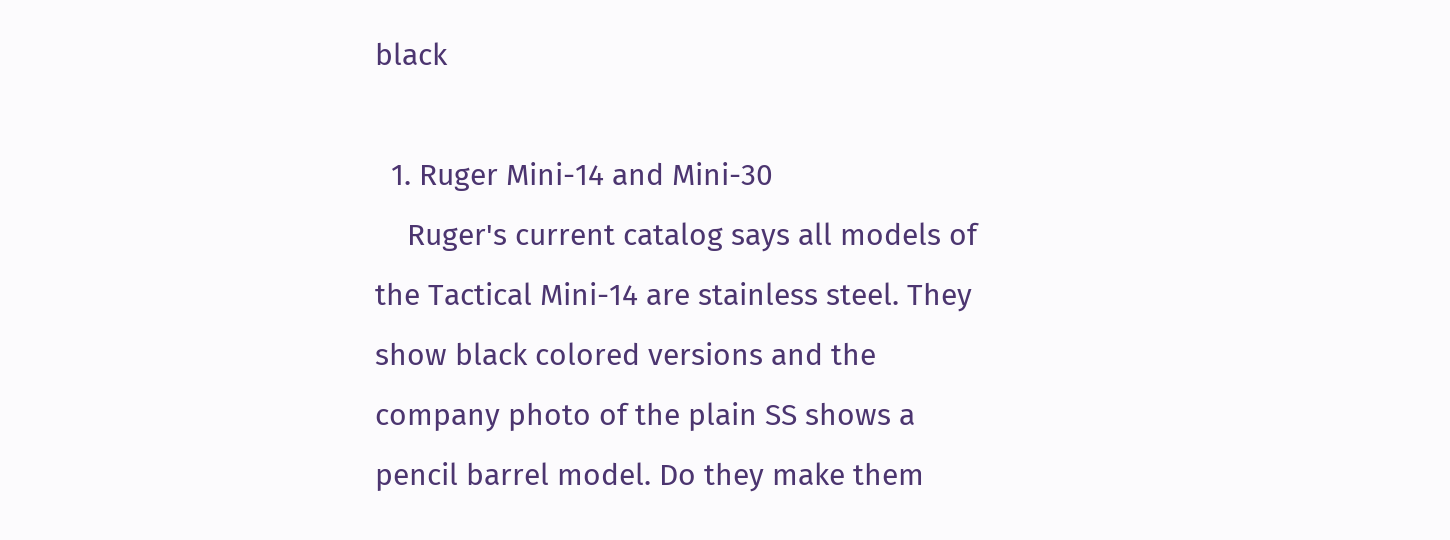black

  1. Ruger Mini-14 and Mini-30
    Ruger's current catalog says all models of the Tactical Mini-14 are stainless steel. They show black colored versions and the company photo of the plain SS shows a pencil barrel model. Do they make them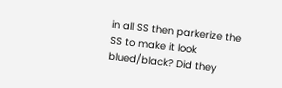in all SS then parkerize the SS to make it look blued/black? Did they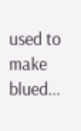used to make blued...